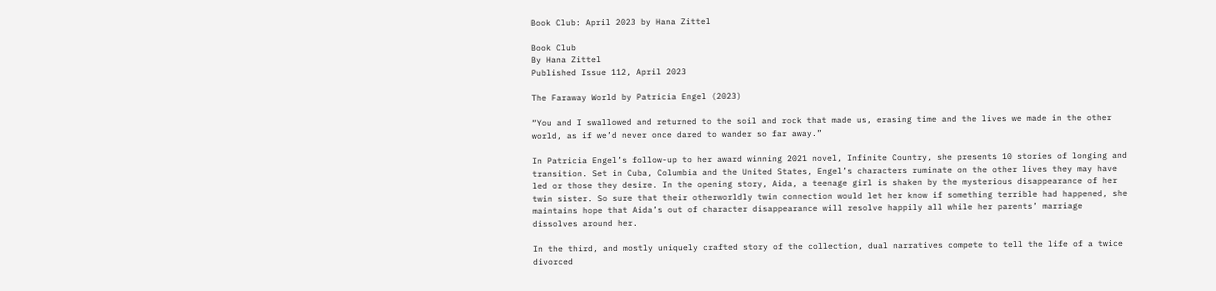Book Club: April 2023 by Hana Zittel

Book Club
By Hana Zittel
Published Issue 112, April 2023

The Faraway World by Patricia Engel (2023)

“You and I swallowed and returned to the soil and rock that made us, erasing time and the lives we made in the other world, as if we’d never once dared to wander so far away.”

In Patricia Engel’s follow-up to her award winning 2021 novel, Infinite Country, she presents 10 stories of longing and transition. Set in Cuba, Columbia and the United States, Engel’s characters ruminate on the other lives they may have led or those they desire. In the opening story, Aida, a teenage girl is shaken by the mysterious disappearance of her twin sister. So sure that their otherworldly twin connection would let her know if something terrible had happened, she maintains hope that Aida’s out of character disappearance will resolve happily all while her parents’ marriage dissolves around her.

In the third, and mostly uniquely crafted story of the collection, dual narratives compete to tell the life of a twice divorced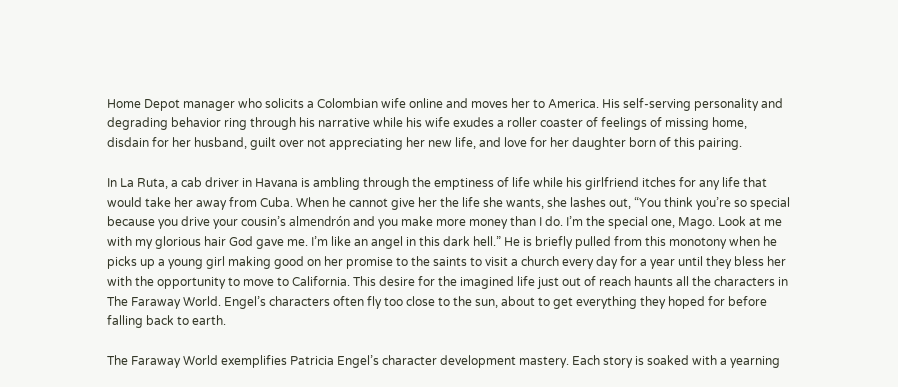Home Depot manager who solicits a Colombian wife online and moves her to America. His self-serving personality and degrading behavior ring through his narrative while his wife exudes a roller coaster of feelings of missing home, disdain for her husband, guilt over not appreciating her new life, and love for her daughter born of this pairing.

In La Ruta, a cab driver in Havana is ambling through the emptiness of life while his girlfriend itches for any life that would take her away from Cuba. When he cannot give her the life she wants, she lashes out, “You think you’re so special because you drive your cousin’s almendrón and you make more money than I do. I’m the special one, Mago. Look at me with my glorious hair God gave me. I’m like an angel in this dark hell.” He is briefly pulled from this monotony when he picks up a young girl making good on her promise to the saints to visit a church every day for a year until they bless her with the opportunity to move to California. This desire for the imagined life just out of reach haunts all the characters in The Faraway World. Engel’s characters often fly too close to the sun, about to get everything they hoped for before falling back to earth.

The Faraway World exemplifies Patricia Engel’s character development mastery. Each story is soaked with a yearning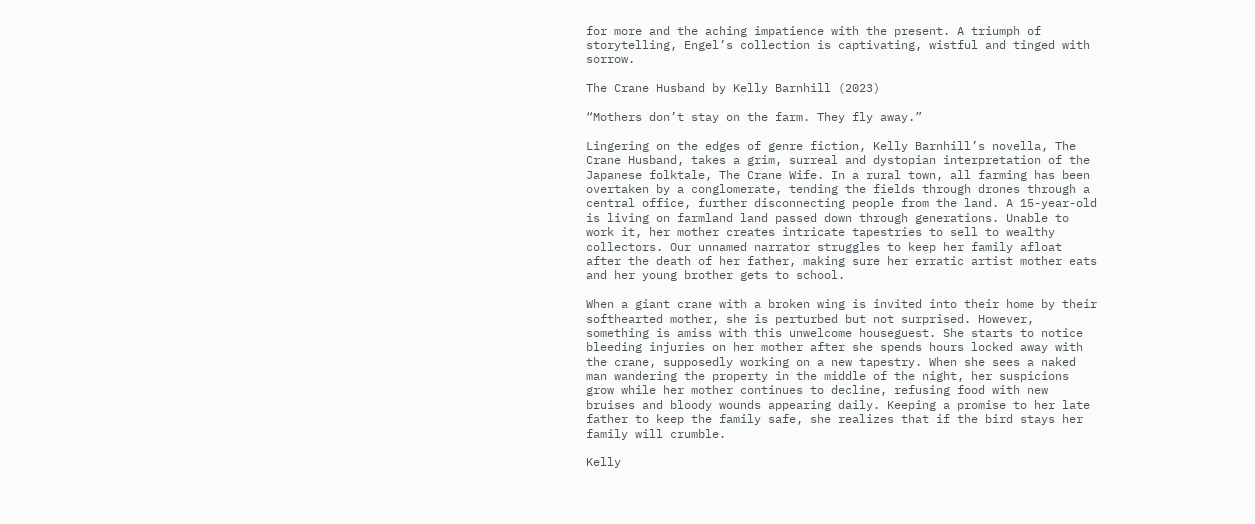for more and the aching impatience with the present. A triumph of storytelling, Engel’s collection is captivating, wistful and tinged with sorrow.

The Crane Husband by Kelly Barnhill (2023)

“Mothers don’t stay on the farm. They fly away.”

Lingering on the edges of genre fiction, Kelly Barnhill’s novella, The Crane Husband, takes a grim, surreal and dystopian interpretation of the Japanese folktale, The Crane Wife. In a rural town, all farming has been overtaken by a conglomerate, tending the fields through drones through a central office, further disconnecting people from the land. A 15-year-old is living on farmland land passed down through generations. Unable to work it, her mother creates intricate tapestries to sell to wealthy collectors. Our unnamed narrator struggles to keep her family afloat after the death of her father, making sure her erratic artist mother eats and her young brother gets to school.

When a giant crane with a broken wing is invited into their home by their softhearted mother, she is perturbed but not surprised. However, something is amiss with this unwelcome houseguest. She starts to notice bleeding injuries on her mother after she spends hours locked away with the crane, supposedly working on a new tapestry. When she sees a naked man wandering the property in the middle of the night, her suspicions grow while her mother continues to decline, refusing food with new bruises and bloody wounds appearing daily. Keeping a promise to her late father to keep the family safe, she realizes that if the bird stays her family will crumble.

Kelly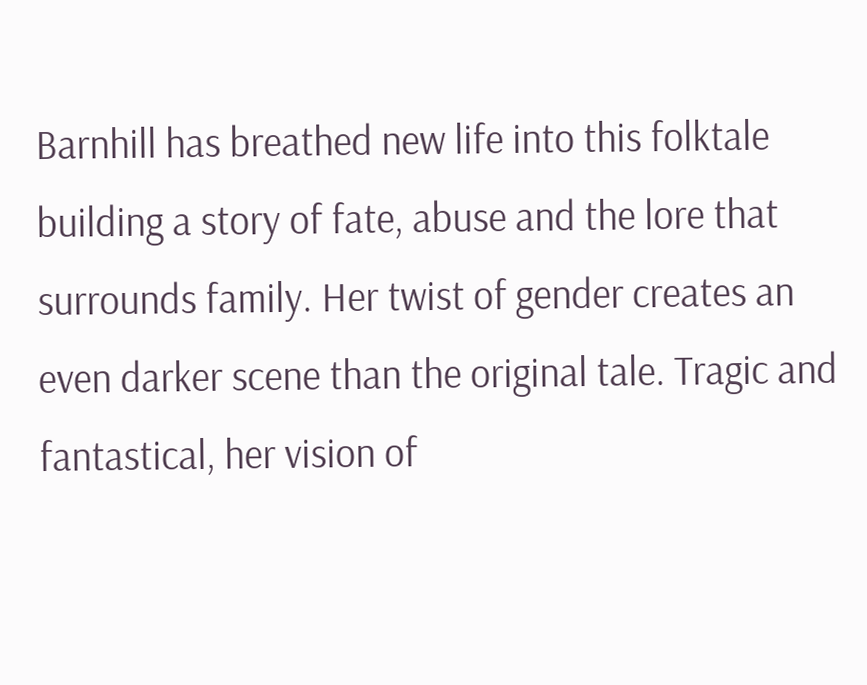Barnhill has breathed new life into this folktale building a story of fate, abuse and the lore that surrounds family. Her twist of gender creates an even darker scene than the original tale. Tragic and fantastical, her vision of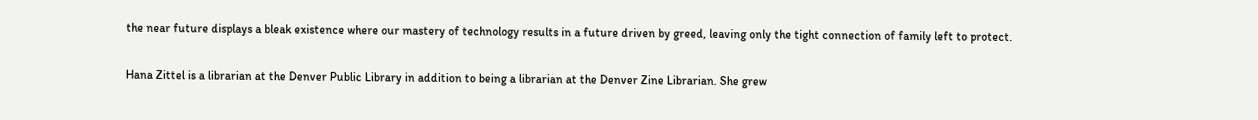the near future displays a bleak existence where our mastery of technology results in a future driven by greed, leaving only the tight connection of family left to protect.

Hana Zittel is a librarian at the Denver Public Library in addition to being a librarian at the Denver Zine Librarian. She grew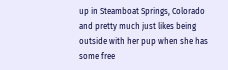up in Steamboat Springs, Colorado and pretty much just likes being outside with her pup when she has some free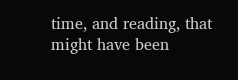time, and reading, that might have been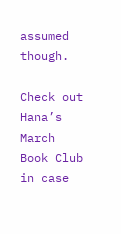assumed though.

Check out Hana’s March Book Club in case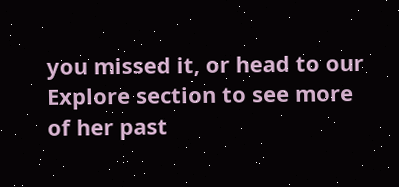you missed it, or head to our Explore section to see more of her past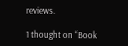reviews.

1 thought on “Book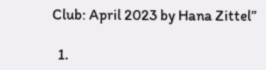Club: April 2023 by Hana Zittel”

  1.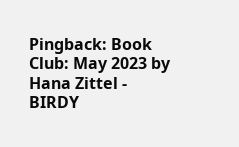Pingback: Book Club: May 2023 by Hana Zittel - BIRDY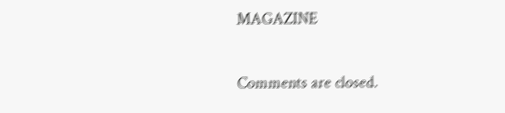MAGAZINE

Comments are closed.